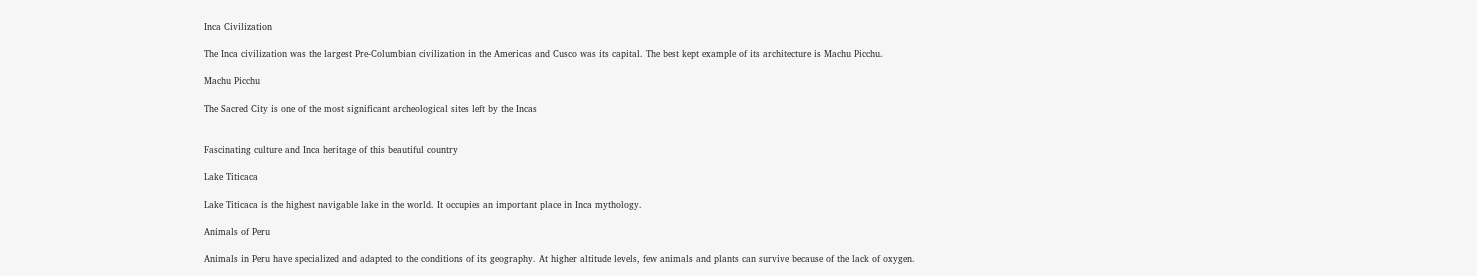Inca Civilization

The Inca civilization was the largest Pre-Columbian civilization in the Americas and Cusco was its capital. The best kept example of its architecture is Machu Picchu.

Machu Picchu

The Sacred City is one of the most significant archeological sites left by the Incas


Fascinating culture and Inca heritage of this beautiful country

Lake Titicaca

Lake Titicaca is the highest navigable lake in the world. It occupies an important place in Inca mythology.

Animals of Peru

Animals in Peru have specialized and adapted to the conditions of its geography. At higher altitude levels, few animals and plants can survive because of the lack of oxygen.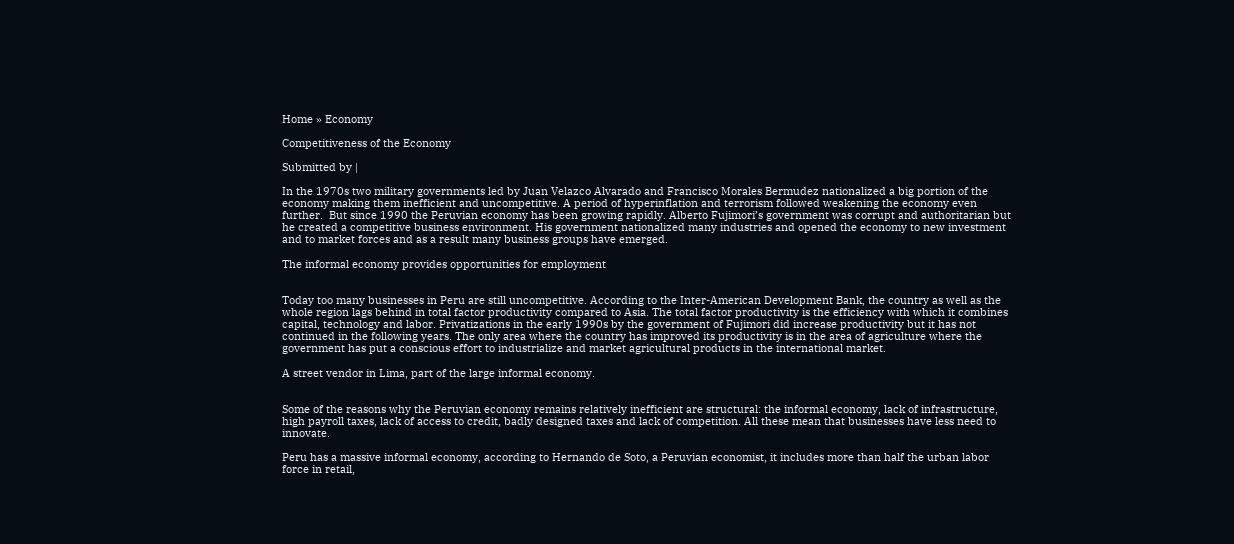Home » Economy

Competitiveness of the Economy

Submitted by |

In the 1970s two military governments led by Juan Velazco Alvarado and Francisco Morales Bermudez nationalized a big portion of the economy making them inefficient and uncompetitive. A period of hyperinflation and terrorism followed weakening the economy even further.  But since 1990 the Peruvian economy has been growing rapidly. Alberto Fujimori’s government was corrupt and authoritarian but he created a competitive business environment. His government nationalized many industries and opened the economy to new investment and to market forces and as a result many business groups have emerged.

The informal economy provides opportunities for employment


Today too many businesses in Peru are still uncompetitive. According to the Inter-American Development Bank, the country as well as the whole region lags behind in total factor productivity compared to Asia. The total factor productivity is the efficiency with which it combines capital, technology and labor. Privatizations in the early 1990s by the government of Fujimori did increase productivity but it has not continued in the following years. The only area where the country has improved its productivity is in the area of agriculture where the government has put a conscious effort to industrialize and market agricultural products in the international market.

A street vendor in Lima, part of the large informal economy.


Some of the reasons why the Peruvian economy remains relatively inefficient are structural: the informal economy, lack of infrastructure, high payroll taxes, lack of access to credit, badly designed taxes and lack of competition. All these mean that businesses have less need to innovate.

Peru has a massive informal economy, according to Hernando de Soto, a Peruvian economist, it includes more than half the urban labor force in retail,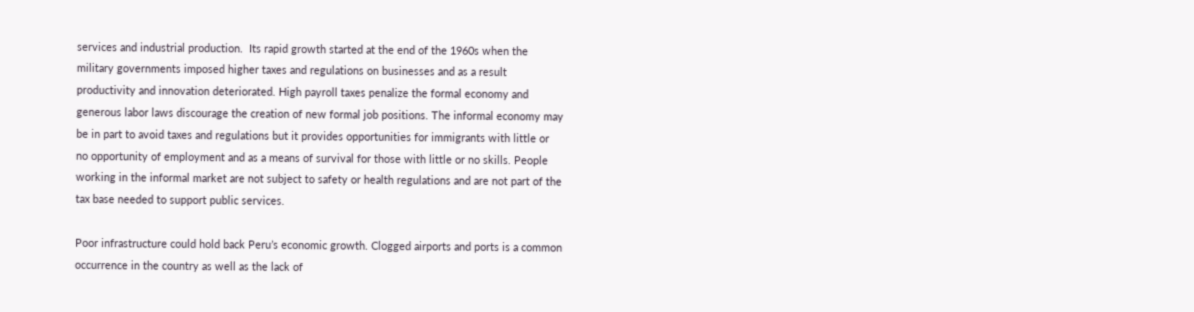services and industrial production.  Its rapid growth started at the end of the 1960s when the military governments imposed higher taxes and regulations on businesses and as a result productivity and innovation deteriorated. High payroll taxes penalize the formal economy and generous labor laws discourage the creation of new formal job positions. The informal economy may be in part to avoid taxes and regulations but it provides opportunities for immigrants with little or no opportunity of employment and as a means of survival for those with little or no skills. People working in the informal market are not subject to safety or health regulations and are not part of the tax base needed to support public services.

Poor infrastructure could hold back Peru’s economic growth. Clogged airports and ports is a common occurrence in the country as well as the lack of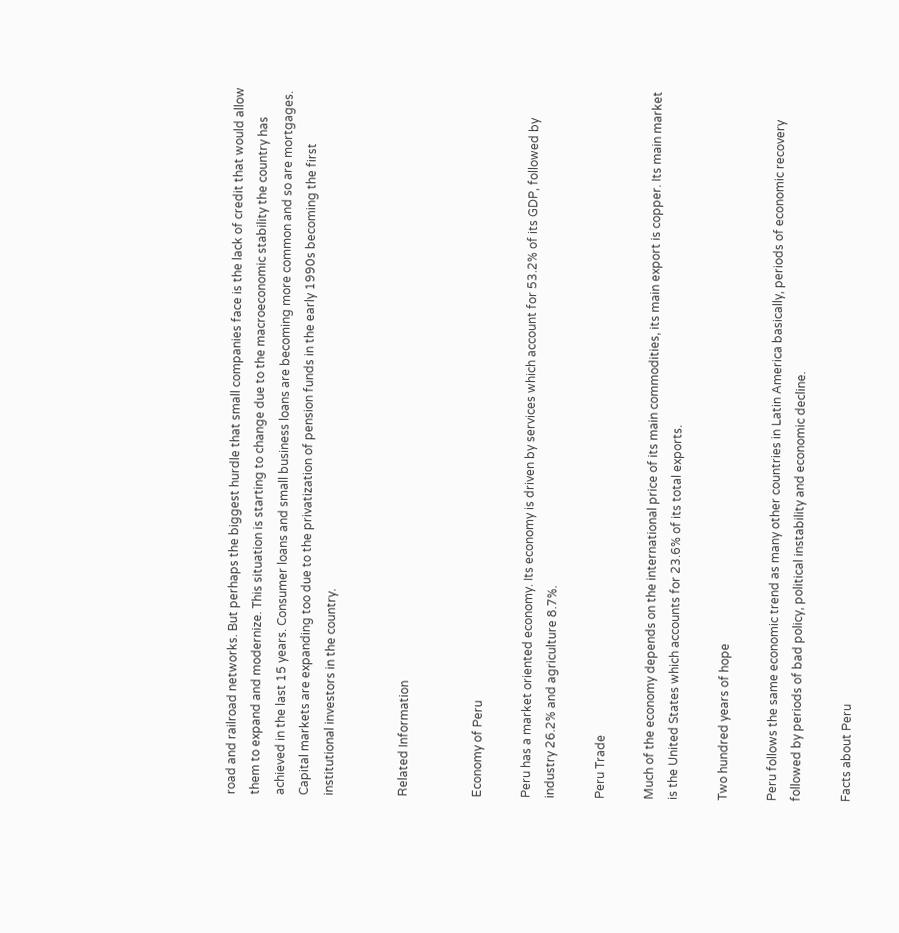road and railroad networks. But perhaps the biggest hurdle that small companies face is the lack of credit that would allow them to expand and modernize. This situation is starting to change due to the macroeconomic stability the country has achieved in the last 15 years. Consumer loans and small business loans are becoming more common and so are mortgages. Capital markets are expanding too due to the privatization of pension funds in the early 1990s becoming the first institutional investors in the country.


Related Information


Economy of Peru

Peru has a market oriented economy. Its economy is driven by services which account for 53.2% of its GDP, followed by industry 26.2% and agriculture 8.7%.

Peru Trade

Much of the economy depends on the international price of its main commodities, its main export is copper. Its main market is the United States which accounts for 23.6% of its total exports.

Two hundred years of hope

Peru follows the same economic trend as many other countries in Latin America basically, periods of economic recovery followed by periods of bad policy, political instability and economic decline.

Facts about Peru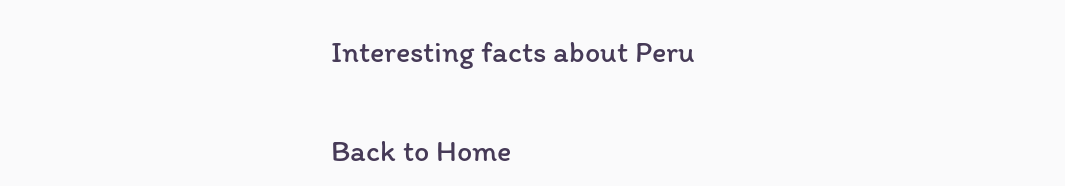Interesting facts about Peru


Back to Home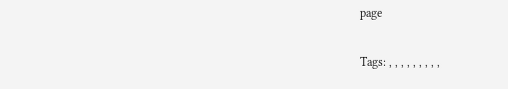page

Tags: , , , , , , , , ,